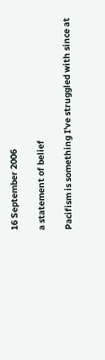16 September 2006

a statement of belief

Pacifism is something I've struggled with since at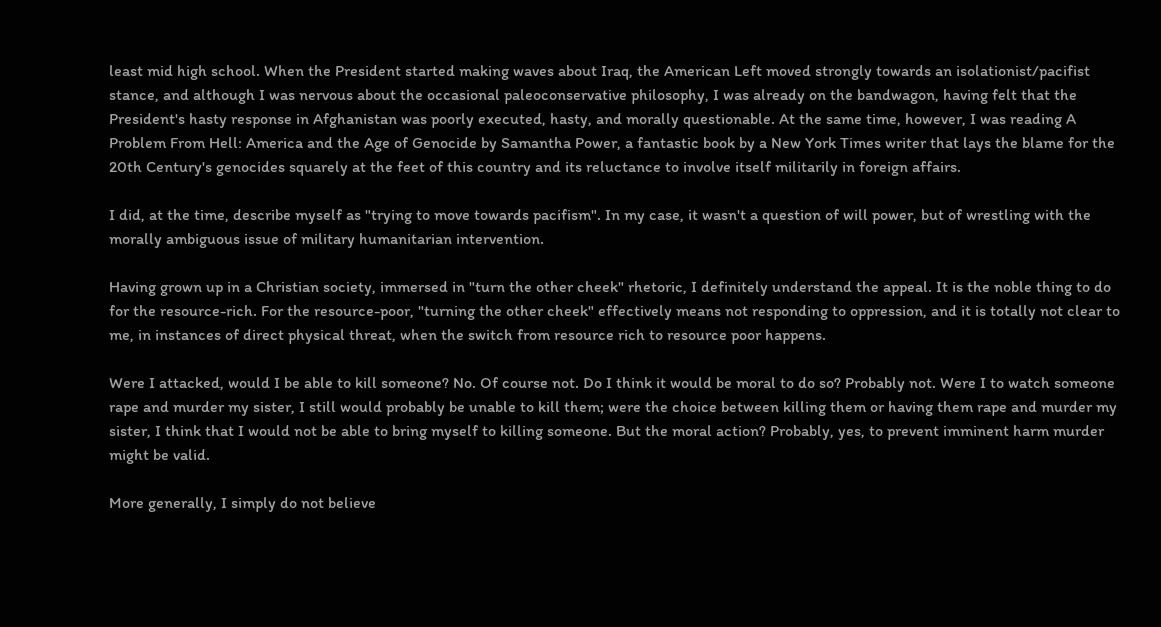least mid high school. When the President started making waves about Iraq, the American Left moved strongly towards an isolationist/pacifist stance, and although I was nervous about the occasional paleoconservative philosophy, I was already on the bandwagon, having felt that the President's hasty response in Afghanistan was poorly executed, hasty, and morally questionable. At the same time, however, I was reading A Problem From Hell: America and the Age of Genocide by Samantha Power, a fantastic book by a New York Times writer that lays the blame for the 20th Century's genocides squarely at the feet of this country and its reluctance to involve itself militarily in foreign affairs.

I did, at the time, describe myself as "trying to move towards pacifism". In my case, it wasn't a question of will power, but of wrestling with the morally ambiguous issue of military humanitarian intervention.

Having grown up in a Christian society, immersed in "turn the other cheek" rhetoric, I definitely understand the appeal. It is the noble thing to do for the resource-rich. For the resource-poor, "turning the other cheek" effectively means not responding to oppression, and it is totally not clear to me, in instances of direct physical threat, when the switch from resource rich to resource poor happens.

Were I attacked, would I be able to kill someone? No. Of course not. Do I think it would be moral to do so? Probably not. Were I to watch someone rape and murder my sister, I still would probably be unable to kill them; were the choice between killing them or having them rape and murder my sister, I think that I would not be able to bring myself to killing someone. But the moral action? Probably, yes, to prevent imminent harm murder might be valid.

More generally, I simply do not believe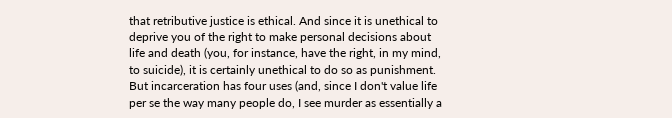that retributive justice is ethical. And since it is unethical to deprive you of the right to make personal decisions about life and death (you, for instance, have the right, in my mind, to suicide), it is certainly unethical to do so as punishment. But incarceration has four uses (and, since I don't value life per se the way many people do, I see murder as essentially a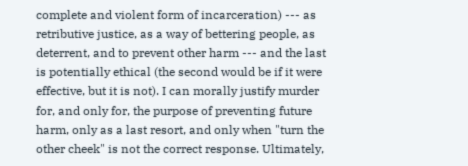complete and violent form of incarceration) --- as retributive justice, as a way of bettering people, as deterrent, and to prevent other harm --- and the last is potentially ethical (the second would be if it were effective, but it is not). I can morally justify murder for, and only for, the purpose of preventing future harm, only as a last resort, and only when "turn the other cheek" is not the correct response. Ultimately,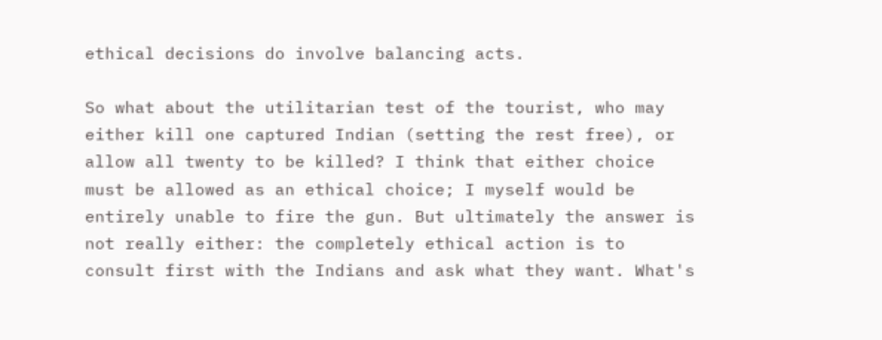ethical decisions do involve balancing acts.

So what about the utilitarian test of the tourist, who may either kill one captured Indian (setting the rest free), or allow all twenty to be killed? I think that either choice must be allowed as an ethical choice; I myself would be entirely unable to fire the gun. But ultimately the answer is not really either: the completely ethical action is to consult first with the Indians and ask what they want. What's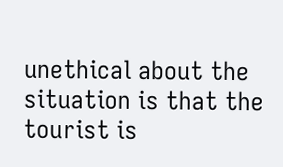unethical about the situation is that the tourist is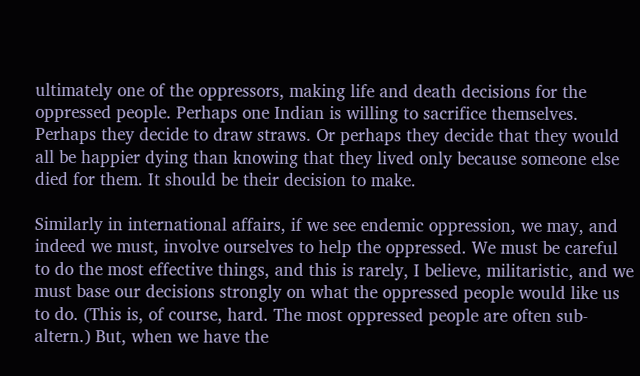ultimately one of the oppressors, making life and death decisions for the oppressed people. Perhaps one Indian is willing to sacrifice themselves. Perhaps they decide to draw straws. Or perhaps they decide that they would all be happier dying than knowing that they lived only because someone else died for them. It should be their decision to make.

Similarly in international affairs, if we see endemic oppression, we may, and indeed we must, involve ourselves to help the oppressed. We must be careful to do the most effective things, and this is rarely, I believe, militaristic, and we must base our decisions strongly on what the oppressed people would like us to do. (This is, of course, hard. The most oppressed people are often sub-altern.) But, when we have the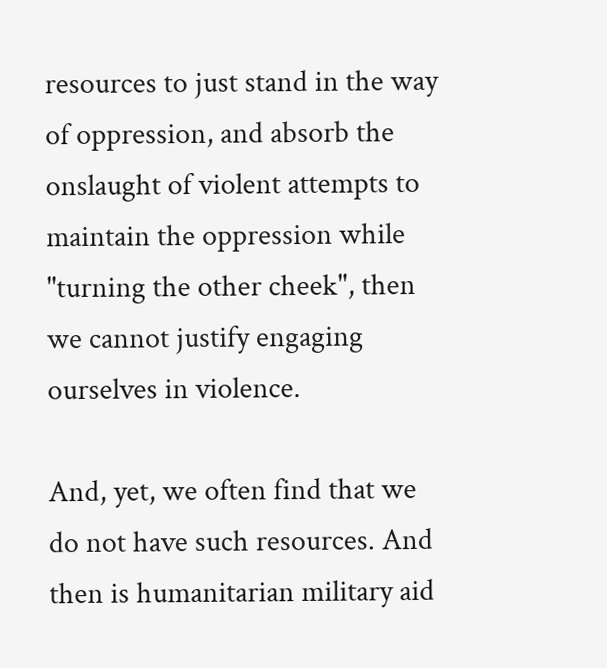resources to just stand in the way of oppression, and absorb the onslaught of violent attempts to maintain the oppression while "turning the other cheek", then we cannot justify engaging ourselves in violence.

And, yet, we often find that we do not have such resources. And then is humanitarian military aid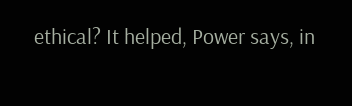ethical? It helped, Power says, in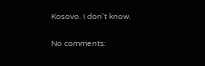Kosovo. I don't know.

No comments: